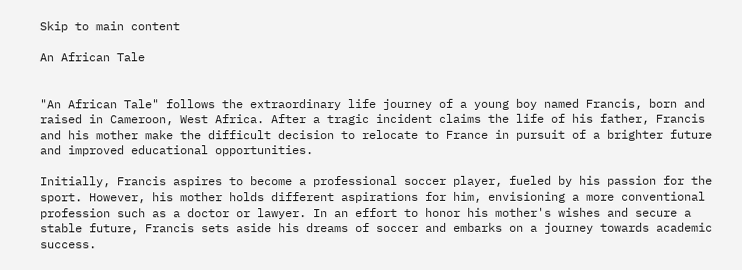Skip to main content

An African Tale


"An African Tale" follows the extraordinary life journey of a young boy named Francis, born and raised in Cameroon, West Africa. After a tragic incident claims the life of his father, Francis and his mother make the difficult decision to relocate to France in pursuit of a brighter future and improved educational opportunities.

Initially, Francis aspires to become a professional soccer player, fueled by his passion for the sport. However, his mother holds different aspirations for him, envisioning a more conventional profession such as a doctor or lawyer. In an effort to honor his mother's wishes and secure a stable future, Francis sets aside his dreams of soccer and embarks on a journey towards academic success.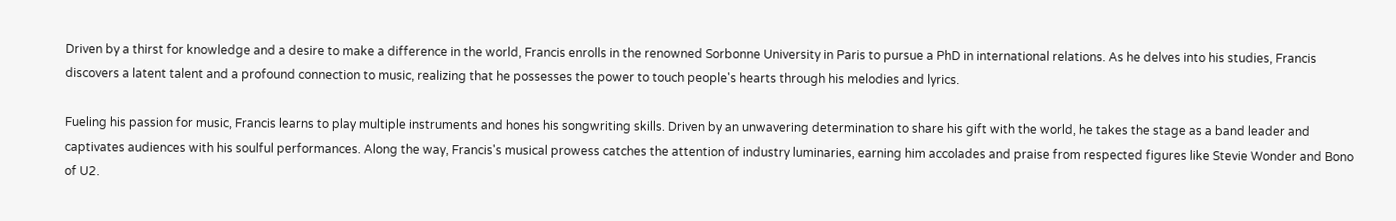Driven by a thirst for knowledge and a desire to make a difference in the world, Francis enrolls in the renowned Sorbonne University in Paris to pursue a PhD in international relations. As he delves into his studies, Francis discovers a latent talent and a profound connection to music, realizing that he possesses the power to touch people's hearts through his melodies and lyrics.

Fueling his passion for music, Francis learns to play multiple instruments and hones his songwriting skills. Driven by an unwavering determination to share his gift with the world, he takes the stage as a band leader and captivates audiences with his soulful performances. Along the way, Francis's musical prowess catches the attention of industry luminaries, earning him accolades and praise from respected figures like Stevie Wonder and Bono of U2.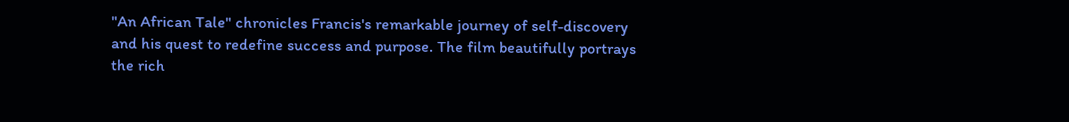"An African Tale" chronicles Francis's remarkable journey of self-discovery and his quest to redefine success and purpose. The film beautifully portrays the rich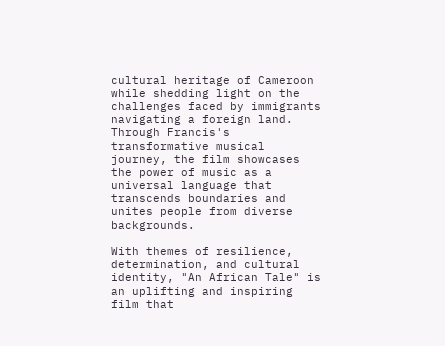cultural heritage of Cameroon while shedding light on the challenges faced by immigrants navigating a foreign land. Through Francis's transformative musical journey, the film showcases the power of music as a universal language that transcends boundaries and unites people from diverse backgrounds.

With themes of resilience, determination, and cultural identity, "An African Tale" is an uplifting and inspiring film that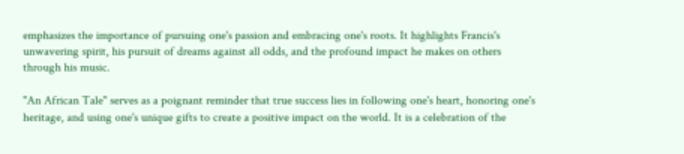emphasizes the importance of pursuing one's passion and embracing one's roots. It highlights Francis's unwavering spirit, his pursuit of dreams against all odds, and the profound impact he makes on others through his music.

"An African Tale" serves as a poignant reminder that true success lies in following one's heart, honoring one's heritage, and using one's unique gifts to create a positive impact on the world. It is a celebration of the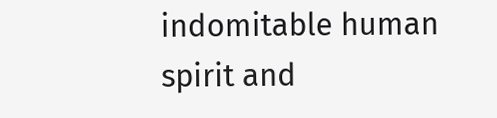indomitable human spirit and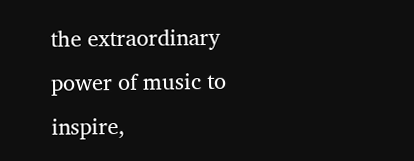the extraordinary power of music to inspire,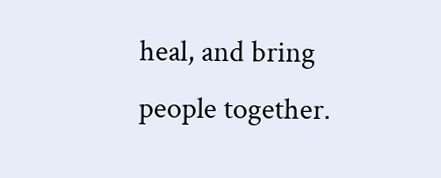heal, and bring people together.